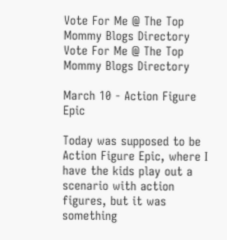Vote For Me @ The Top Mommy Blogs Directory Vote For Me @ The Top Mommy Blogs Directory

March 10 - Action Figure Epic

Today was supposed to be Action Figure Epic, where I have the kids play out a scenario with action figures, but it was something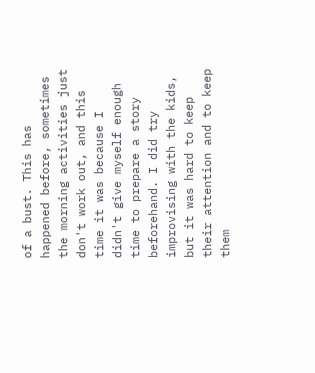of a bust. This has happened before, sometimes the morning activities just don't work out, and this time it was because I didn't give myself enough time to prepare a story beforehand. I did try improvising with the kids, but it was hard to keep their attention and to keep them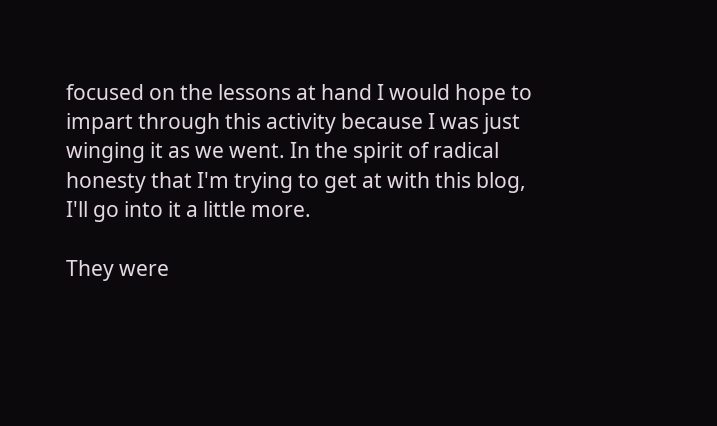focused on the lessons at hand I would hope to impart through this activity because I was just winging it as we went. In the spirit of radical honesty that I'm trying to get at with this blog, I'll go into it a little more.

They were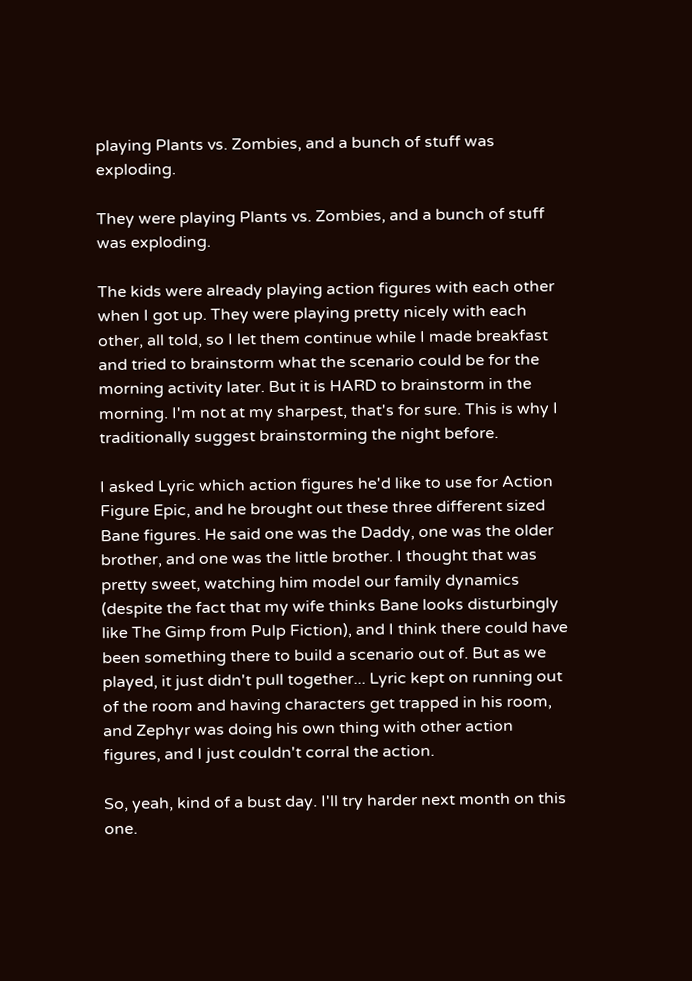playing Plants vs. Zombies, and a bunch of stuff was exploding.

They were playing Plants vs. Zombies, and a bunch of stuff was exploding.

The kids were already playing action figures with each other when I got up. They were playing pretty nicely with each other, all told, so I let them continue while I made breakfast and tried to brainstorm what the scenario could be for the morning activity later. But it is HARD to brainstorm in the morning. I'm not at my sharpest, that's for sure. This is why I traditionally suggest brainstorming the night before.

I asked Lyric which action figures he'd like to use for Action Figure Epic, and he brought out these three different sized Bane figures. He said one was the Daddy, one was the older brother, and one was the little brother. I thought that was pretty sweet, watching him model our family dynamics (despite the fact that my wife thinks Bane looks disturbingly like The Gimp from Pulp Fiction), and I think there could have been something there to build a scenario out of. But as we played, it just didn't pull together... Lyric kept on running out of the room and having characters get trapped in his room, and Zephyr was doing his own thing with other action figures, and I just couldn't corral the action.

So, yeah, kind of a bust day. I'll try harder next month on this one.